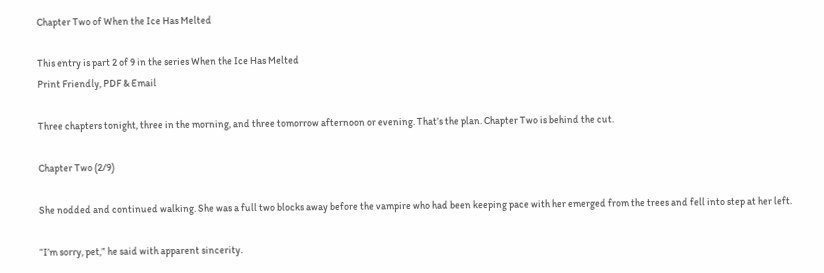Chapter Two of When the Ice Has Melted

This entry is part 2 of 9 in the series When the Ice Has Melted
Print Friendly, PDF & Email

Three chapters tonight, three in the morning, and three tomorrow afternoon or evening. That’s the plan. Chapter Two is behind the cut.

Chapter Two (2/9)

She nodded and continued walking. She was a full two blocks away before the vampire who had been keeping pace with her emerged from the trees and fell into step at her left.

“I’m sorry, pet,” he said with apparent sincerity.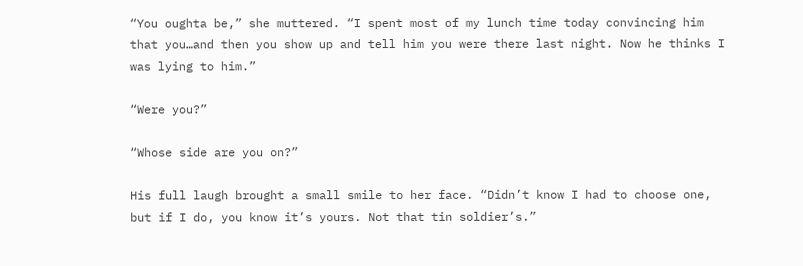“You oughta be,” she muttered. “I spent most of my lunch time today convincing him that you…and then you show up and tell him you were there last night. Now he thinks I was lying to him.”

“Were you?”

“Whose side are you on?”

His full laugh brought a small smile to her face. “Didn’t know I had to choose one, but if I do, you know it’s yours. Not that tin soldier’s.”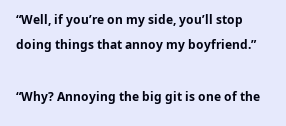“Well, if you’re on my side, you’ll stop doing things that annoy my boyfriend.”

“Why? Annoying the big git is one of the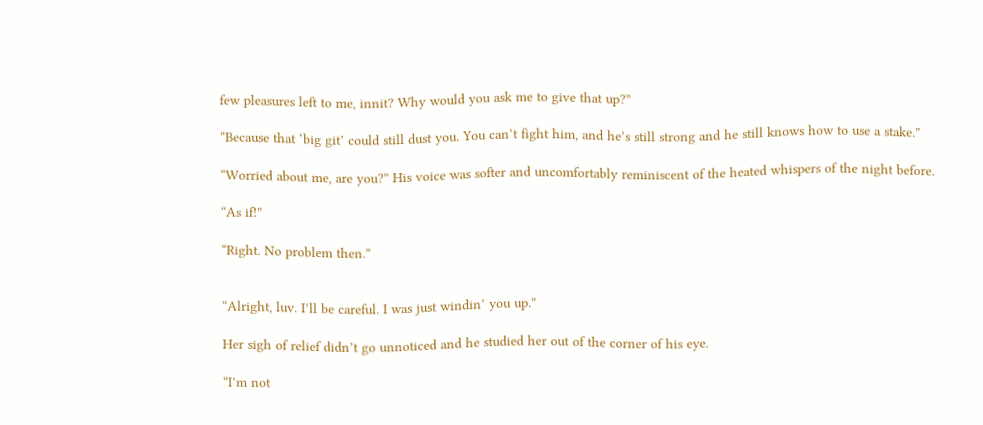few pleasures left to me, innit? Why would you ask me to give that up?”

“Because that ‘big git’ could still dust you. You can’t fight him, and he’s still strong and he still knows how to use a stake.”

“Worried about me, are you?” His voice was softer and uncomfortably reminiscent of the heated whispers of the night before.

“As if!”

“Right. No problem then.”


“Alright, luv. I’ll be careful. I was just windin’ you up.”

Her sigh of relief didn’t go unnoticed and he studied her out of the corner of his eye.

“I’m not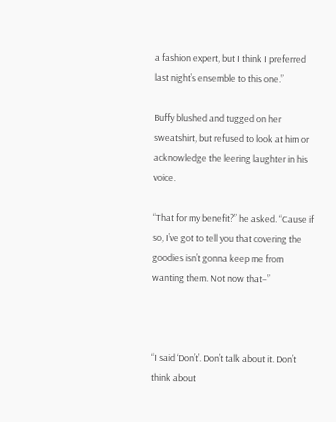a fashion expert, but I think I preferred last night’s ensemble to this one.”

Buffy blushed and tugged on her sweatshirt, but refused to look at him or acknowledge the leering laughter in his voice.

“That for my benefit?” he asked. “Cause if so, I’ve got to tell you that covering the goodies isn’t gonna keep me from wanting them. Not now that–”



“I said ‘Don’t’. Don’t talk about it. Don’t think about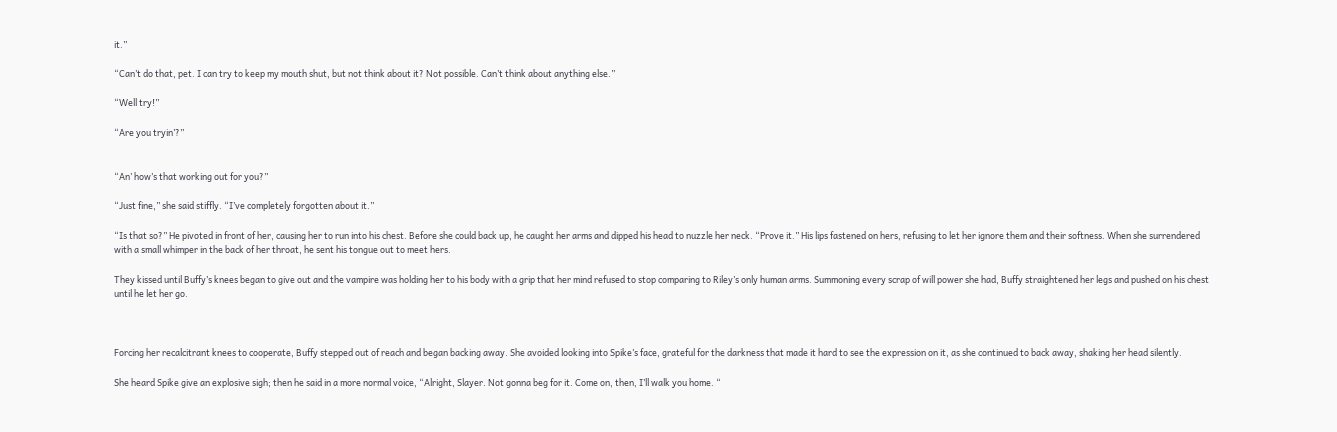it.”

“Can’t do that, pet. I can try to keep my mouth shut, but not think about it? Not possible. Can’t think about anything else.”

“Well try!”

“Are you tryin’?”


“An’ how’s that working out for you?”

“Just fine,” she said stiffly. “I’ve completely forgotten about it.”

“Is that so?” He pivoted in front of her, causing her to run into his chest. Before she could back up, he caught her arms and dipped his head to nuzzle her neck. “Prove it.” His lips fastened on hers, refusing to let her ignore them and their softness. When she surrendered with a small whimper in the back of her throat, he sent his tongue out to meet hers.

They kissed until Buffy’s knees began to give out and the vampire was holding her to his body with a grip that her mind refused to stop comparing to Riley’s only human arms. Summoning every scrap of will power she had, Buffy straightened her legs and pushed on his chest until he let her go.



Forcing her recalcitrant knees to cooperate, Buffy stepped out of reach and began backing away. She avoided looking into Spike’s face, grateful for the darkness that made it hard to see the expression on it, as she continued to back away, shaking her head silently.

She heard Spike give an explosive sigh; then he said in a more normal voice, “Alright, Slayer. Not gonna beg for it. Come on, then, I’ll walk you home. “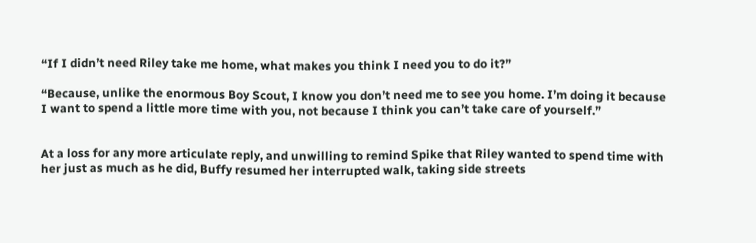“If I didn’t need Riley take me home, what makes you think I need you to do it?”

“Because, unlike the enormous Boy Scout, I know you don’t need me to see you home. I’m doing it because I want to spend a little more time with you, not because I think you can’t take care of yourself.”


At a loss for any more articulate reply, and unwilling to remind Spike that Riley wanted to spend time with her just as much as he did, Buffy resumed her interrupted walk, taking side streets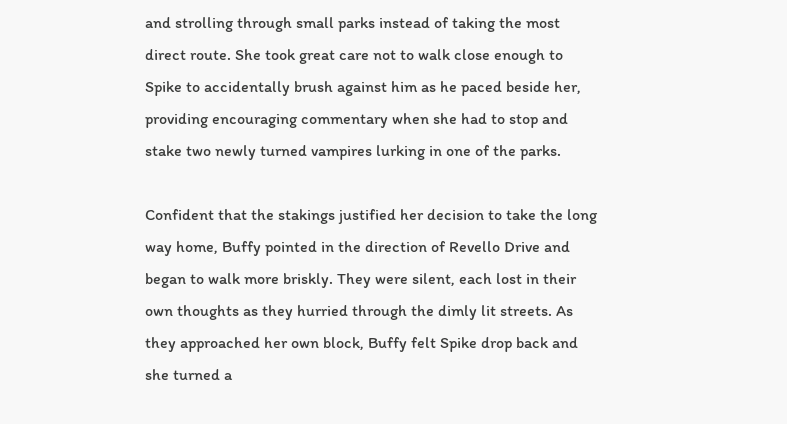and strolling through small parks instead of taking the most direct route. She took great care not to walk close enough to Spike to accidentally brush against him as he paced beside her, providing encouraging commentary when she had to stop and stake two newly turned vampires lurking in one of the parks.

Confident that the stakings justified her decision to take the long way home, Buffy pointed in the direction of Revello Drive and began to walk more briskly. They were silent, each lost in their own thoughts as they hurried through the dimly lit streets. As they approached her own block, Buffy felt Spike drop back and she turned a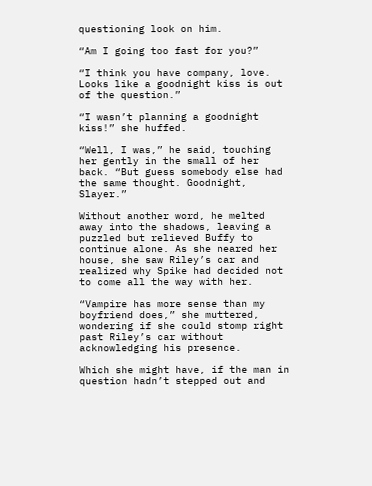questioning look on him.

“Am I going too fast for you?”

“I think you have company, love. Looks like a goodnight kiss is out of the question.”

“I wasn’t planning a goodnight kiss!” she huffed.

“Well, I was,” he said, touching her gently in the small of her back. “But guess somebody else had the same thought. Goodnight, Slayer.”

Without another word, he melted away into the shadows, leaving a puzzled but relieved Buffy to continue alone. As she neared her house, she saw Riley’s car and realized why Spike had decided not to come all the way with her.

“Vampire has more sense than my boyfriend does,” she muttered, wondering if she could stomp right past Riley’s car without acknowledging his presence.

Which she might have, if the man in question hadn’t stepped out and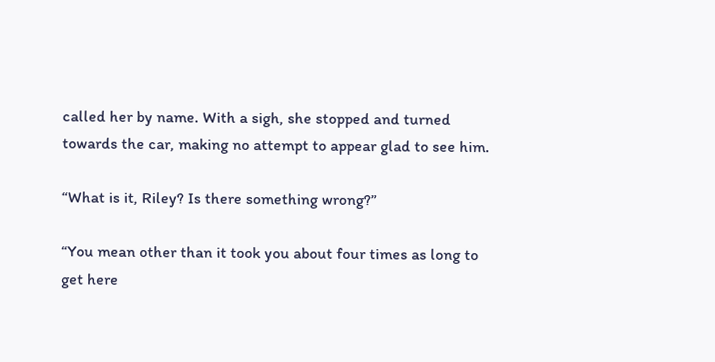called her by name. With a sigh, she stopped and turned towards the car, making no attempt to appear glad to see him.

“What is it, Riley? Is there something wrong?”

“You mean other than it took you about four times as long to get here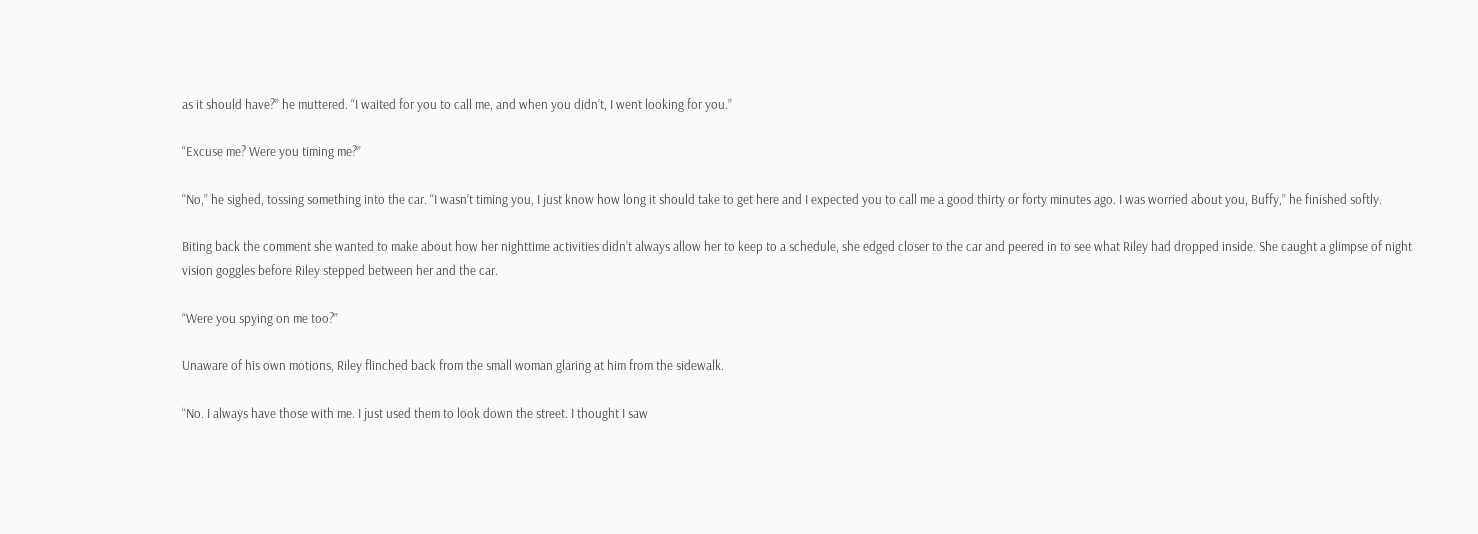as it should have?” he muttered. “I waited for you to call me, and when you didn’t, I went looking for you.”

“Excuse me? Were you timing me?”

“No,” he sighed, tossing something into the car. “I wasn’t timing you, I just know how long it should take to get here and I expected you to call me a good thirty or forty minutes ago. I was worried about you, Buffy,” he finished softly.

Biting back the comment she wanted to make about how her nighttime activities didn’t always allow her to keep to a schedule, she edged closer to the car and peered in to see what Riley had dropped inside. She caught a glimpse of night vision goggles before Riley stepped between her and the car.

“Were you spying on me too?”

Unaware of his own motions, Riley flinched back from the small woman glaring at him from the sidewalk.

“No. I always have those with me. I just used them to look down the street. I thought I saw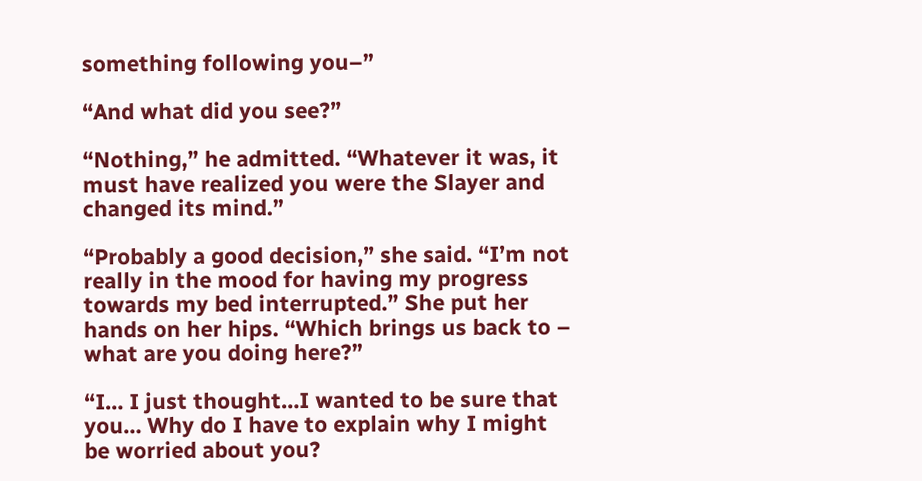something following you–”

“And what did you see?”

“Nothing,” he admitted. “Whatever it was, it must have realized you were the Slayer and changed its mind.”

“Probably a good decision,” she said. “I’m not really in the mood for having my progress towards my bed interrupted.” She put her hands on her hips. “Which brings us back to – what are you doing here?”

“I… I just thought…I wanted to be sure that you… Why do I have to explain why I might be worried about you?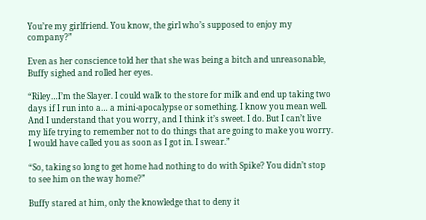You’re my girlfriend. You know, the girl who’s supposed to enjoy my company?”

Even as her conscience told her that she was being a bitch and unreasonable, Buffy sighed and rolled her eyes.

“Riley…I’m the Slayer. I could walk to the store for milk and end up taking two days if I run into a… a mini-apocalypse or something. I know you mean well. And I understand that you worry, and I think it’s sweet. I do. But I can’t live my life trying to remember not to do things that are going to make you worry. I would have called you as soon as I got in. I swear.”

“So, taking so long to get home had nothing to do with Spike? You didn’t stop to see him on the way home?”

Buffy stared at him, only the knowledge that to deny it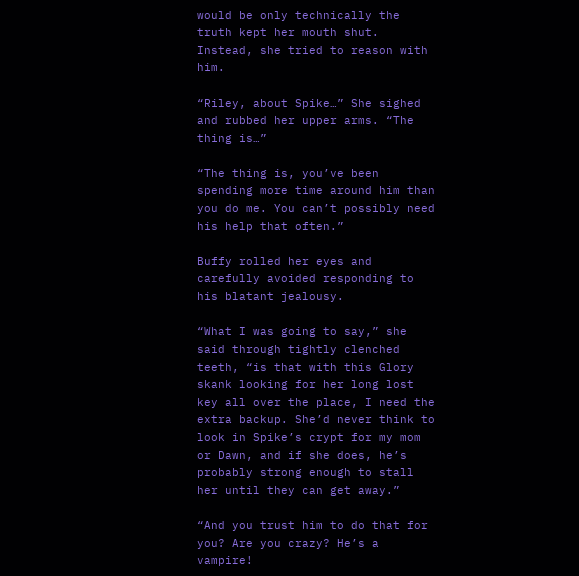would be only technically the truth kept her mouth shut. Instead, she tried to reason with him.

“Riley, about Spike…” She sighed and rubbed her upper arms. “The thing is…”

“The thing is, you’ve been spending more time around him than you do me. You can’t possibly need his help that often.”

Buffy rolled her eyes and carefully avoided responding to his blatant jealousy.

“What I was going to say,” she said through tightly clenched teeth, “is that with this Glory skank looking for her long lost key all over the place, I need the extra backup. She’d never think to look in Spike’s crypt for my mom or Dawn, and if she does, he’s probably strong enough to stall her until they can get away.”

“And you trust him to do that for you? Are you crazy? He’s a vampire!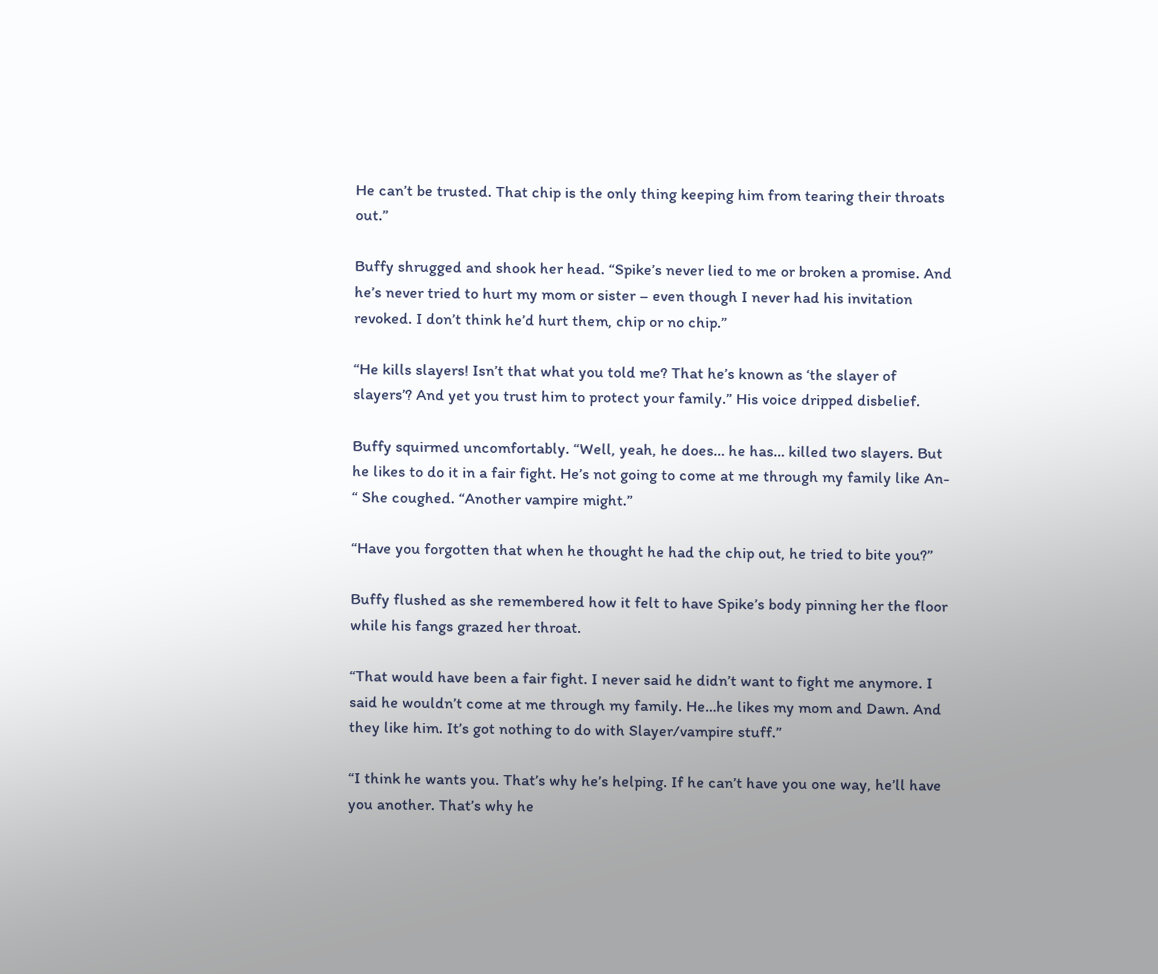He can’t be trusted. That chip is the only thing keeping him from tearing their throats out.”

Buffy shrugged and shook her head. “Spike’s never lied to me or broken a promise. And he’s never tried to hurt my mom or sister – even though I never had his invitation revoked. I don’t think he’d hurt them, chip or no chip.”

“He kills slayers! Isn’t that what you told me? That he’s known as ‘the slayer of slayers’? And yet you trust him to protect your family.” His voice dripped disbelief.

Buffy squirmed uncomfortably. “Well, yeah, he does… he has… killed two slayers. But he likes to do it in a fair fight. He’s not going to come at me through my family like An- “ She coughed. “Another vampire might.”

“Have you forgotten that when he thought he had the chip out, he tried to bite you?”

Buffy flushed as she remembered how it felt to have Spike’s body pinning her the floor while his fangs grazed her throat.

“That would have been a fair fight. I never said he didn’t want to fight me anymore. I said he wouldn’t come at me through my family. He…he likes my mom and Dawn. And they like him. It’s got nothing to do with Slayer/vampire stuff.”

“I think he wants you. That’s why he’s helping. If he can’t have you one way, he’ll have you another. That’s why he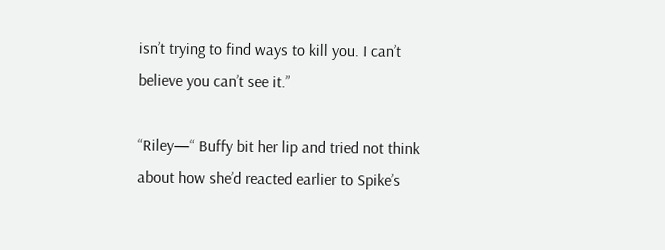isn’t trying to find ways to kill you. I can’t believe you can’t see it.”

“Riley—“ Buffy bit her lip and tried not think about how she’d reacted earlier to Spike’s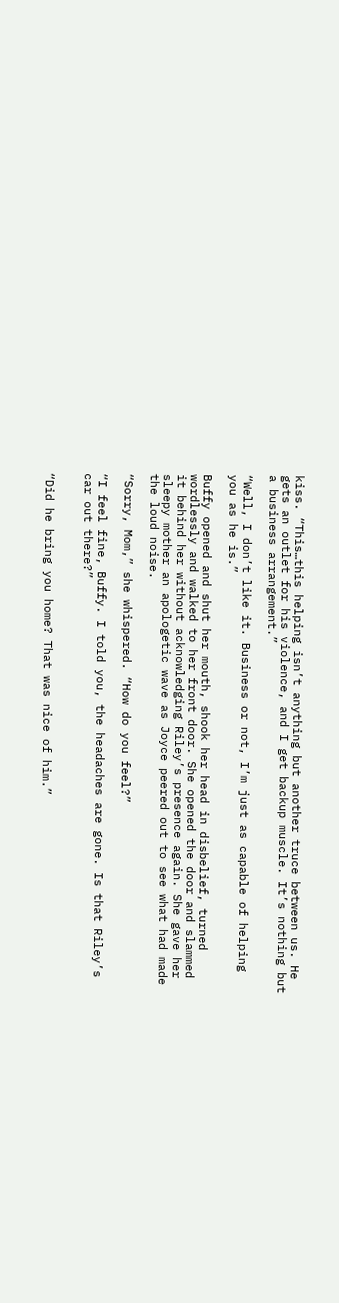kiss. “This…this helping isn’t anything but another truce between us. He gets an outlet for his violence, and I get backup muscle. It’s nothing but a business arrangement.”

“Well, I don’t like it. Business or not, I’m just as capable of helping you as he is.”

Buffy opened and shut her mouth, shook her head in disbelief, turned wordlessly and walked to her front door. She opened the door and slammed it behind her without acknowledging Riley’s presence again. She gave her sleepy mother an apologetic wave as Joyce peered out to see what had made the loud noise.

“Sorry, Mom,” she whispered. “How do you feel?”

“I feel fine, Buffy. I told you, the headaches are gone. Is that Riley’s car out there?”


“Did he bring you home? That was nice of him.”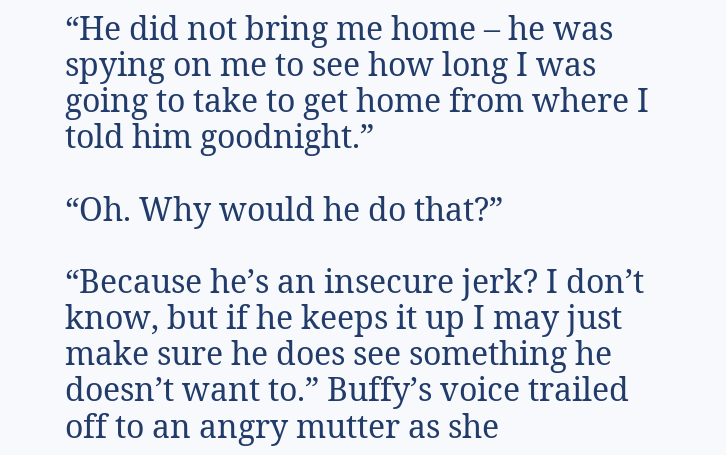“He did not bring me home – he was spying on me to see how long I was going to take to get home from where I told him goodnight.”

“Oh. Why would he do that?”

“Because he’s an insecure jerk? I don’t know, but if he keeps it up I may just make sure he does see something he doesn’t want to.” Buffy’s voice trailed off to an angry mutter as she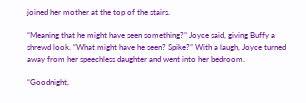joined her mother at the top of the stairs.

“Meaning that he might have seen something?” Joyce said, giving Buffy a shrewd look. “What might have he seen? Spike?” With a laugh, Joyce turned away from her speechless daughter and went into her bedroom.

“Goodnight,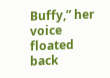Buffy,” her voice floated back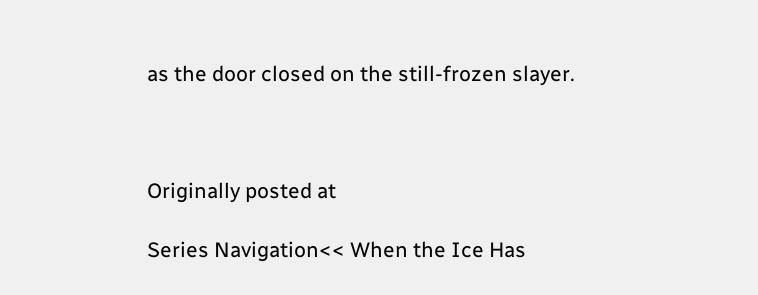as the door closed on the still-frozen slayer.



Originally posted at

Series Navigation<< When the Ice Has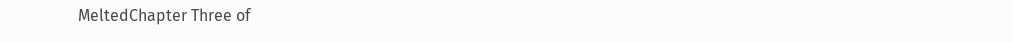MeltedChapter Three of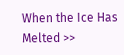When the Ice Has Melted >>